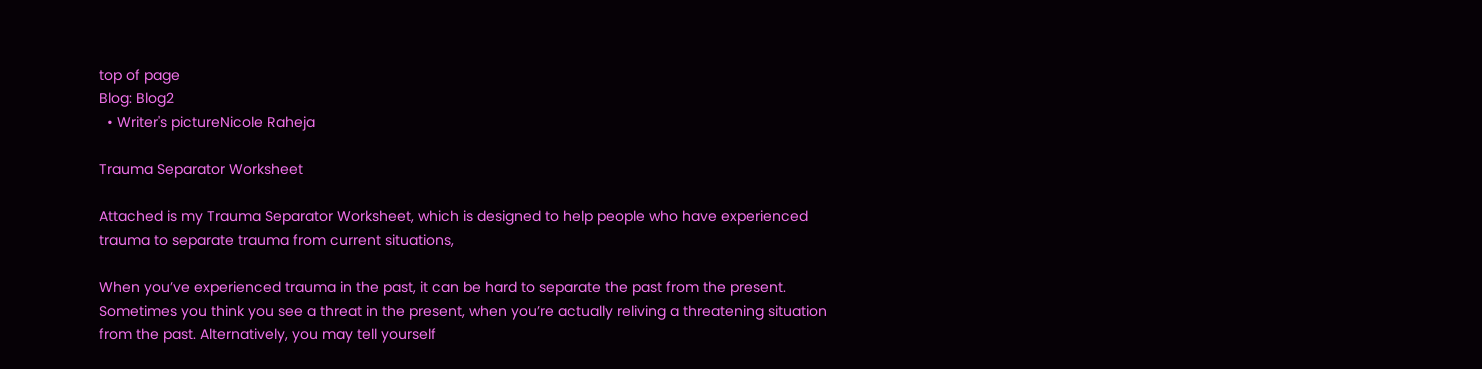top of page
Blog: Blog2
  • Writer's pictureNicole Raheja

Trauma Separator Worksheet

Attached is my Trauma Separator Worksheet, which is designed to help people who have experienced trauma to separate trauma from current situations,

When you’ve experienced trauma in the past, it can be hard to separate the past from the present. Sometimes you think you see a threat in the present, when you’re actually reliving a threatening situation from the past. Alternatively, you may tell yourself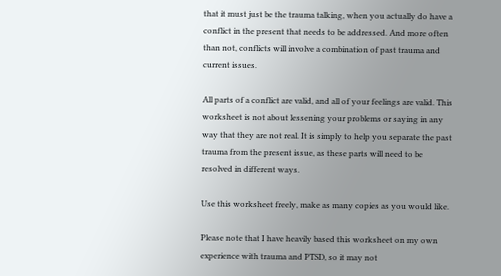that it must just be the trauma talking, when you actually do have a conflict in the present that needs to be addressed. And more often than not, conflicts will involve a combination of past trauma and current issues.

All parts of a conflict are valid, and all of your feelings are valid. This worksheet is not about lessening your problems or saying in any way that they are not real. It is simply to help you separate the past trauma from the present issue, as these parts will need to be resolved in different ways.

Use this worksheet freely, make as many copies as you would like.

Please note that I have heavily based this worksheet on my own experience with trauma and PTSD, so it may not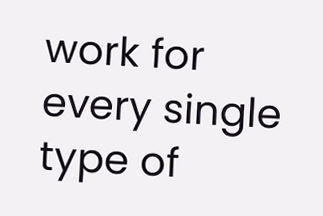work for every single type of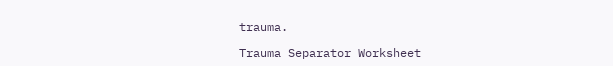trauma.

Trauma Separator Worksheet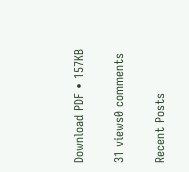Download PDF • 157KB

31 views0 comments

Recent Posts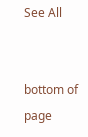See All


bottom of page